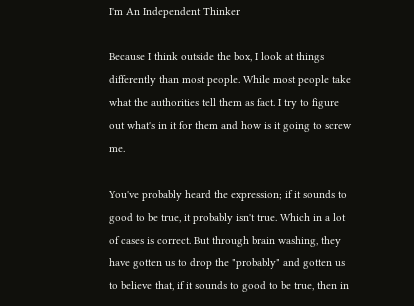I'm An Independent Thinker

Because I think outside the box, I look at things differently than most people. While most people take what the authorities tell them as fact. I try to figure out what's in it for them and how is it going to screw me.

You've probably heard the expression; if it sounds to good to be true, it probably isn't true. Which in a lot of cases is correct. But through brain washing, they have gotten us to drop the "probably" and gotten us to believe that, if it sounds to good to be true, then in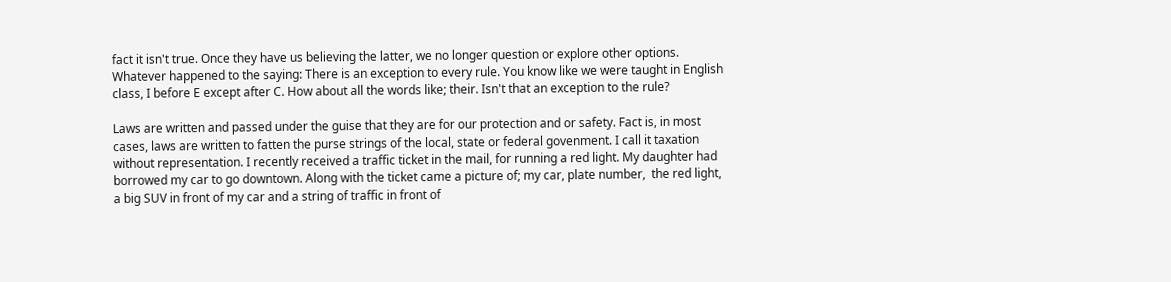fact it isn't true. Once they have us believing the latter, we no longer question or explore other options. Whatever happened to the saying: There is an exception to every rule. You know like we were taught in English class, I before E except after C. How about all the words like; their. Isn't that an exception to the rule?

Laws are written and passed under the guise that they are for our protection and or safety. Fact is, in most cases, laws are written to fatten the purse strings of the local, state or federal govenment. I call it taxation without representation. I recently received a traffic ticket in the mail, for running a red light. My daughter had borrowed my car to go downtown. Along with the ticket came a picture of; my car, plate number,  the red light, a big SUV in front of my car and a string of traffic in front of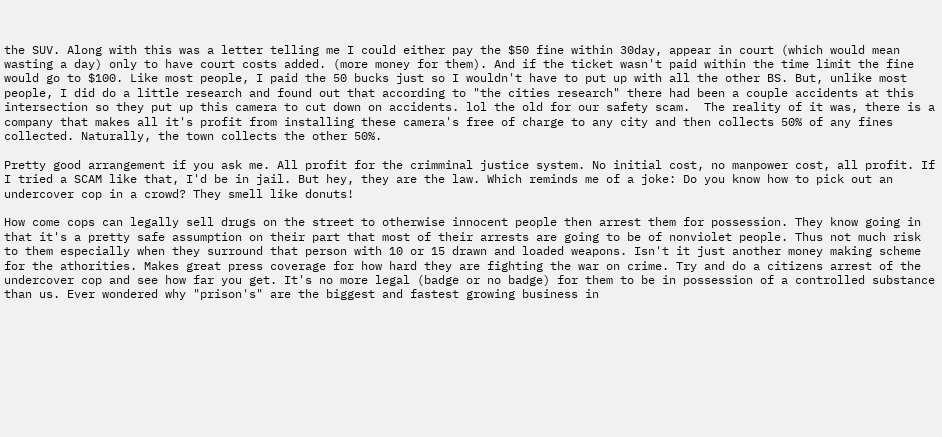the SUV. Along with this was a letter telling me I could either pay the $50 fine within 30day, appear in court (which would mean wasting a day) only to have court costs added. (more money for them). And if the ticket wasn't paid within the time limit the fine would go to $100. Like most people, I paid the 50 bucks just so I wouldn't have to put up with all the other BS. But, unlike most people, I did do a little research and found out that according to "the cities research" there had been a couple accidents at this intersection so they put up this camera to cut down on accidents. lol the old for our safety scam.  The reality of it was, there is a company that makes all it's profit from installing these camera's free of charge to any city and then collects 50% of any fines collected. Naturally, the town collects the other 50%.

Pretty good arrangement if you ask me. All profit for the crimminal justice system. No initial cost, no manpower cost, all profit. If I tried a SCAM like that, I'd be in jail. But hey, they are the law. Which reminds me of a joke: Do you know how to pick out an undercover cop in a crowd? They smell like donuts!

How come cops can legally sell drugs on the street to otherwise innocent people then arrest them for possession. They know going in that it's a pretty safe assumption on their part that most of their arrests are going to be of nonviolet people. Thus not much risk to them especially when they surround that person with 10 or 15 drawn and loaded weapons. Isn't it just another money making scheme for the athorities. Makes great press coverage for how hard they are fighting the war on crime. Try and do a citizens arrest of the undercover cop and see how far you get. It's no more legal (badge or no badge) for them to be in possession of a controlled substance than us. Ever wondered why "prison's" are the biggest and fastest growing business in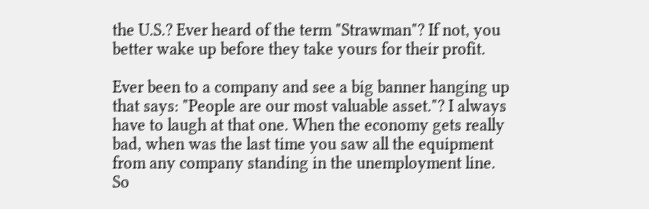the U.S.? Ever heard of the term "Strawman"? If not, you better wake up before they take yours for their profit.

Ever been to a company and see a big banner hanging up that says: "People are our most valuable asset."? I always have to laugh at that one. When the economy gets really bad, when was the last time you saw all the equipment from any company standing in the unemployment line. So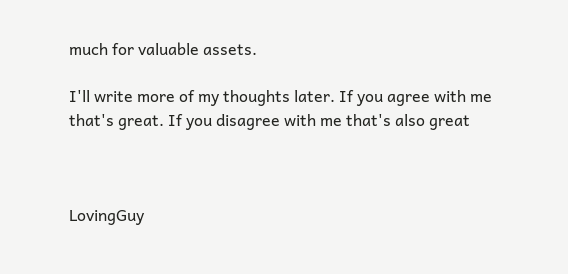much for valuable assets.

I'll write more of my thoughts later. If you agree with me that's great. If you disagree with me that's also great



LovingGuy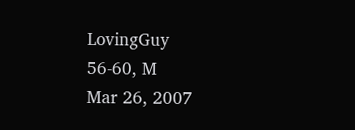LovingGuy
56-60, M
Mar 26, 2007